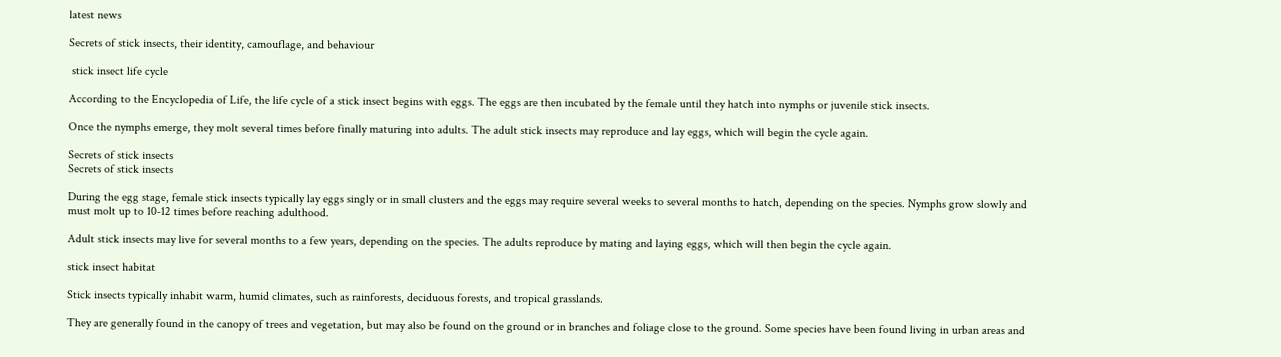latest news

Secrets of stick insects, their identity, camouflage, and behaviour

 stick insect life cycle

According to the Encyclopedia of Life, the life cycle of a stick insect begins with eggs. The eggs are then incubated by the female until they hatch into nymphs or juvenile stick insects.

Once the nymphs emerge, they molt several times before finally maturing into adults. The adult stick insects may reproduce and lay eggs, which will begin the cycle again.

Secrets of stick insects
Secrets of stick insects

During the egg stage, female stick insects typically lay eggs singly or in small clusters and the eggs may require several weeks to several months to hatch, depending on the species. Nymphs grow slowly and must molt up to 10-12 times before reaching adulthood.

Adult stick insects may live for several months to a few years, depending on the species. The adults reproduce by mating and laying eggs, which will then begin the cycle again.

stick insect habitat

Stick insects typically inhabit warm, humid climates, such as rainforests, deciduous forests, and tropical grasslands.

They are generally found in the canopy of trees and vegetation, but may also be found on the ground or in branches and foliage close to the ground. Some species have been found living in urban areas and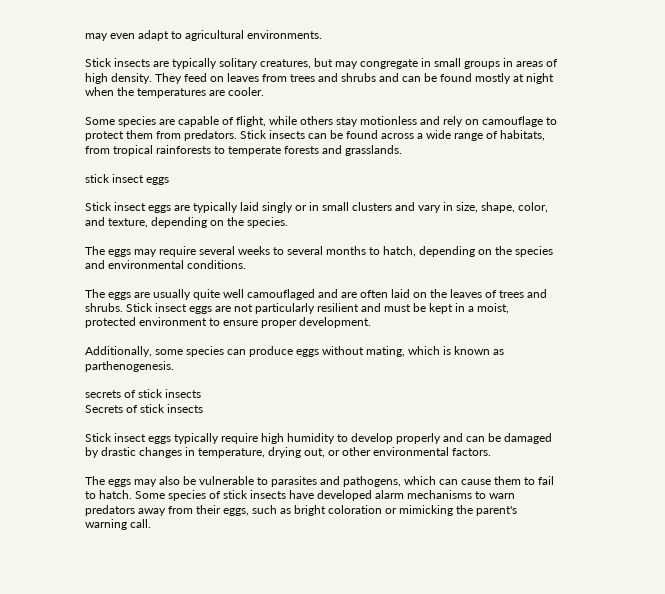may even adapt to agricultural environments.

Stick insects are typically solitary creatures, but may congregate in small groups in areas of high density. They feed on leaves from trees and shrubs and can be found mostly at night when the temperatures are cooler.

Some species are capable of flight, while others stay motionless and rely on camouflage to protect them from predators. Stick insects can be found across a wide range of habitats, from tropical rainforests to temperate forests and grasslands.

stick insect eggs

Stick insect eggs are typically laid singly or in small clusters and vary in size, shape, color, and texture, depending on the species.

The eggs may require several weeks to several months to hatch, depending on the species and environmental conditions.

The eggs are usually quite well camouflaged and are often laid on the leaves of trees and shrubs. Stick insect eggs are not particularly resilient and must be kept in a moist, protected environment to ensure proper development.

Additionally, some species can produce eggs without mating, which is known as parthenogenesis.

secrets of stick insects
Secrets of stick insects

Stick insect eggs typically require high humidity to develop properly and can be damaged by drastic changes in temperature, drying out, or other environmental factors.

The eggs may also be vulnerable to parasites and pathogens, which can cause them to fail to hatch. Some species of stick insects have developed alarm mechanisms to warn predators away from their eggs, such as bright coloration or mimicking the parent's warning call.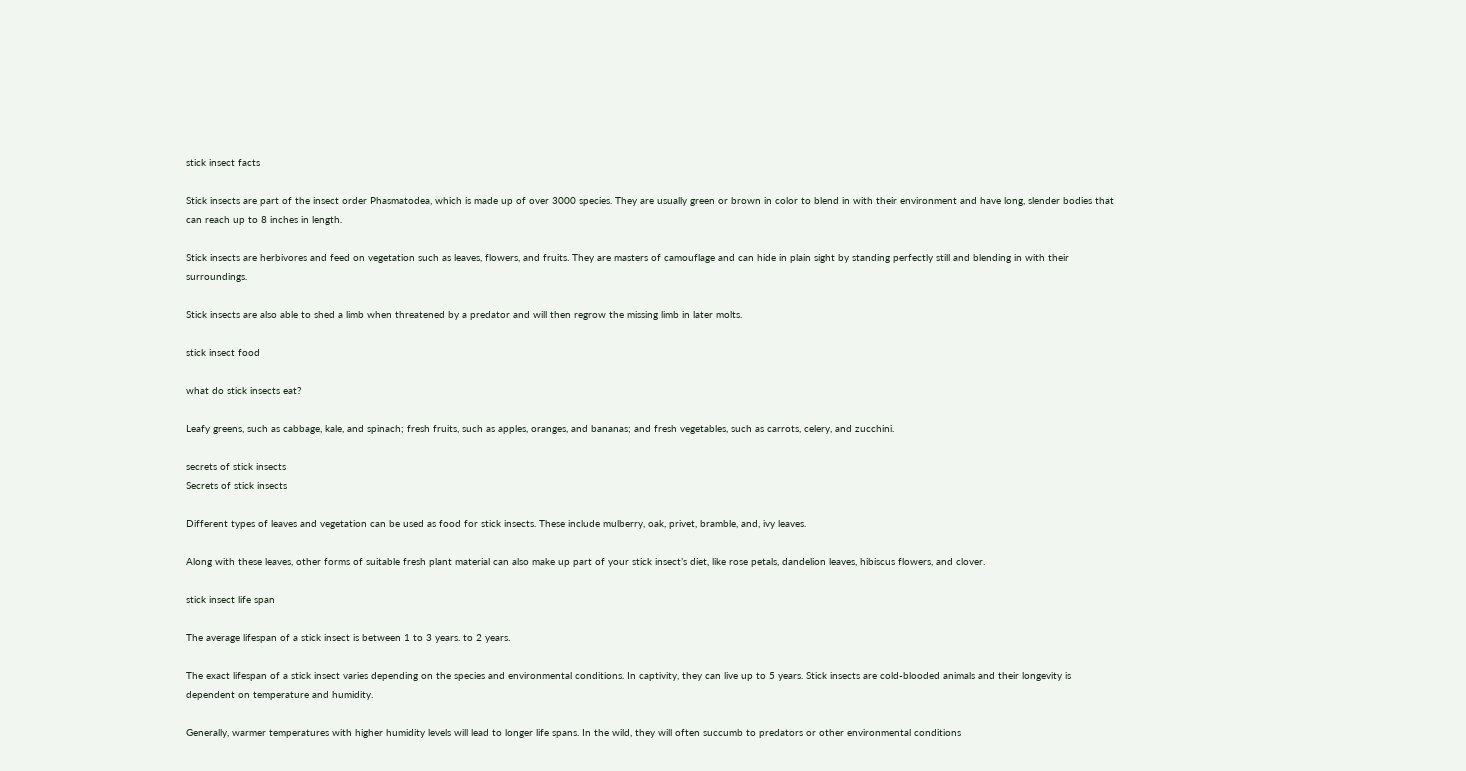stick insect facts

Stick insects are part of the insect order Phasmatodea, which is made up of over 3000 species. They are usually green or brown in color to blend in with their environment and have long, slender bodies that can reach up to 8 inches in length.

Stick insects are herbivores and feed on vegetation such as leaves, flowers, and fruits. They are masters of camouflage and can hide in plain sight by standing perfectly still and blending in with their surroundings.

Stick insects are also able to shed a limb when threatened by a predator and will then regrow the missing limb in later molts.

stick insect food

what do stick insects eat?

Leafy greens, such as cabbage, kale, and spinach; fresh fruits, such as apples, oranges, and bananas; and fresh vegetables, such as carrots, celery, and zucchini.

secrets of stick insects
Secrets of stick insects

Different types of leaves and vegetation can be used as food for stick insects. These include mulberry, oak, privet, bramble, and, ivy leaves.

Along with these leaves, other forms of suitable fresh plant material can also make up part of your stick insect’s diet, like rose petals, dandelion leaves, hibiscus flowers, and clover.

stick insect life span

The average lifespan of a stick insect is between 1 to 3 years. to 2 years.

The exact lifespan of a stick insect varies depending on the species and environmental conditions. In captivity, they can live up to 5 years. Stick insects are cold-blooded animals and their longevity is dependent on temperature and humidity.

Generally, warmer temperatures with higher humidity levels will lead to longer life spans. In the wild, they will often succumb to predators or other environmental conditions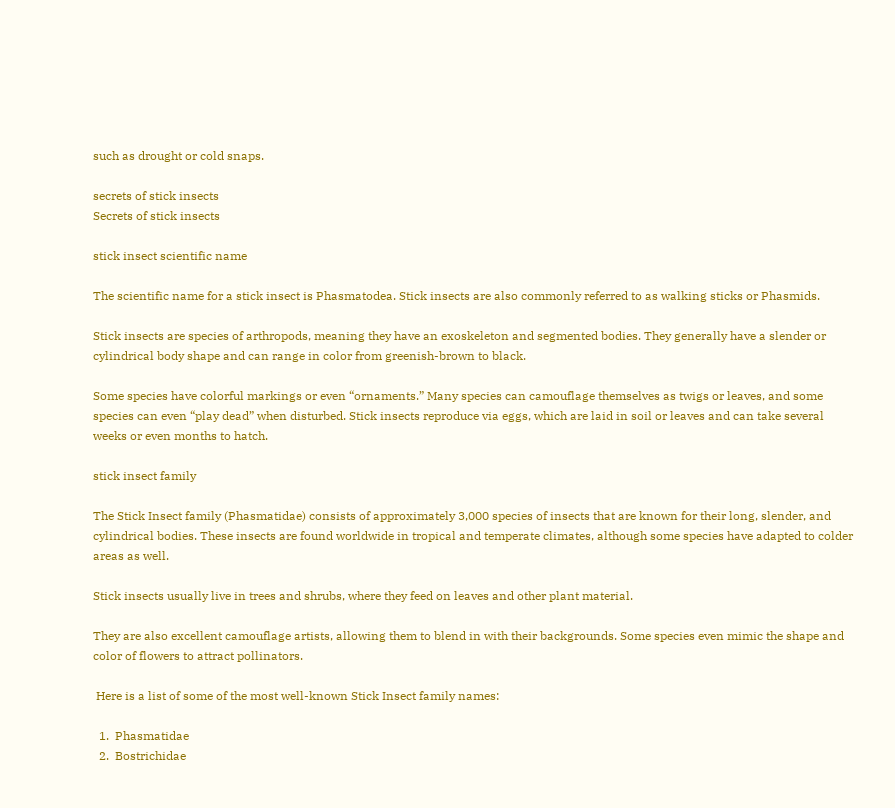such as drought or cold snaps.

secrets of stick insects
Secrets of stick insects

stick insect scientific name

The scientific name for a stick insect is Phasmatodea. Stick insects are also commonly referred to as walking sticks or Phasmids.

Stick insects are species of arthropods, meaning they have an exoskeleton and segmented bodies. They generally have a slender or cylindrical body shape and can range in color from greenish-brown to black.

Some species have colorful markings or even “ornaments.” Many species can camouflage themselves as twigs or leaves, and some species can even “play dead” when disturbed. Stick insects reproduce via eggs, which are laid in soil or leaves and can take several weeks or even months to hatch.

stick insect family

The Stick Insect family (Phasmatidae) consists of approximately 3,000 species of insects that are known for their long, slender, and cylindrical bodies. These insects are found worldwide in tropical and temperate climates, although some species have adapted to colder areas as well.

Stick insects usually live in trees and shrubs, where they feed on leaves and other plant material.

They are also excellent camouflage artists, allowing them to blend in with their backgrounds. Some species even mimic the shape and color of flowers to attract pollinators.

 Here is a list of some of the most well-known Stick Insect family names:

  1.  Phasmatidae
  2.  Bostrichidae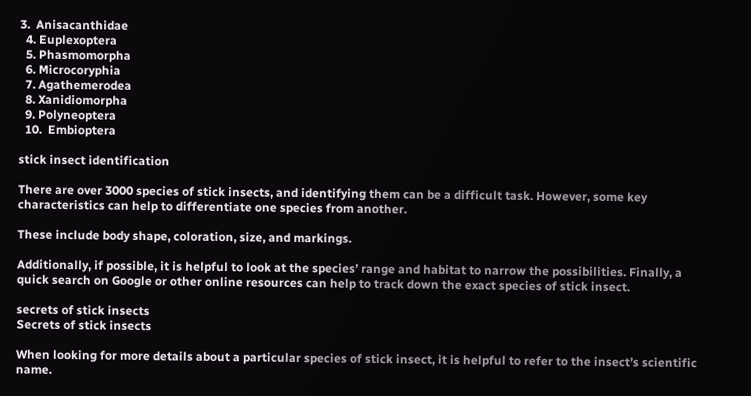3.  Anisacanthidae
  4. Euplexoptera
  5. Phasmomorpha
  6. Microcoryphia
  7. Agathemerodea
  8. Xanidiomorpha
  9. Polyneoptera
  10.  Embioptera

stick insect identification

There are over 3000 species of stick insects, and identifying them can be a difficult task. However, some key characteristics can help to differentiate one species from another.

These include body shape, coloration, size, and markings.

Additionally, if possible, it is helpful to look at the species’ range and habitat to narrow the possibilities. Finally, a quick search on Google or other online resources can help to track down the exact species of stick insect.

secrets of stick insects
Secrets of stick insects

When looking for more details about a particular species of stick insect, it is helpful to refer to the insect’s scientific name.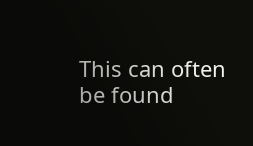This can often be found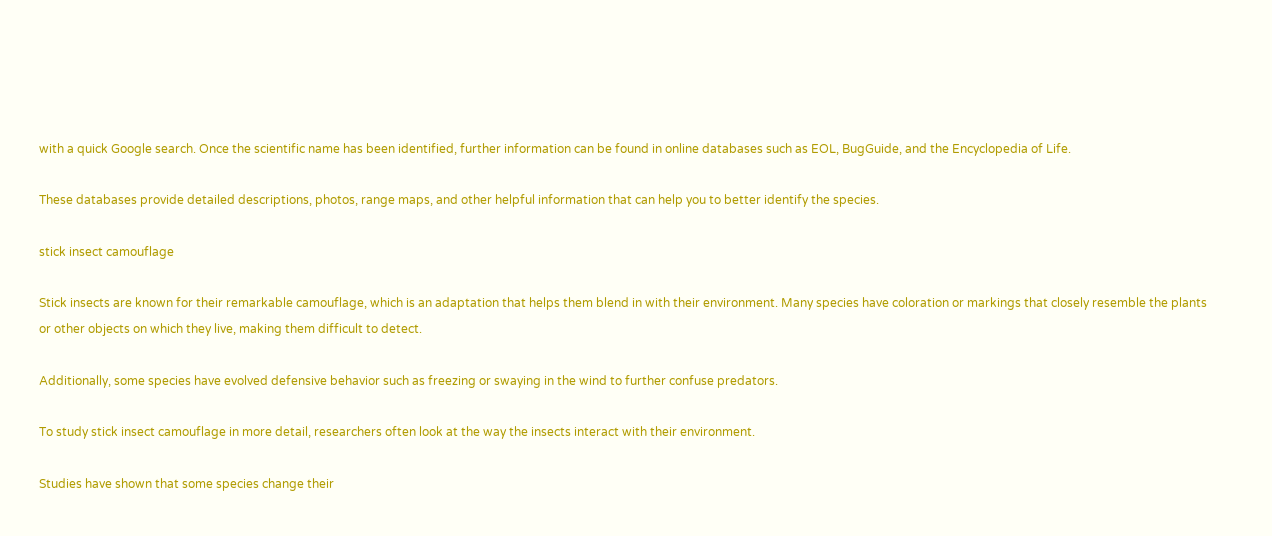with a quick Google search. Once the scientific name has been identified, further information can be found in online databases such as EOL, BugGuide, and the Encyclopedia of Life.

These databases provide detailed descriptions, photos, range maps, and other helpful information that can help you to better identify the species.

stick insect camouflage

Stick insects are known for their remarkable camouflage, which is an adaptation that helps them blend in with their environment. Many species have coloration or markings that closely resemble the plants or other objects on which they live, making them difficult to detect.

Additionally, some species have evolved defensive behavior such as freezing or swaying in the wind to further confuse predators.

To study stick insect camouflage in more detail, researchers often look at the way the insects interact with their environment.

Studies have shown that some species change their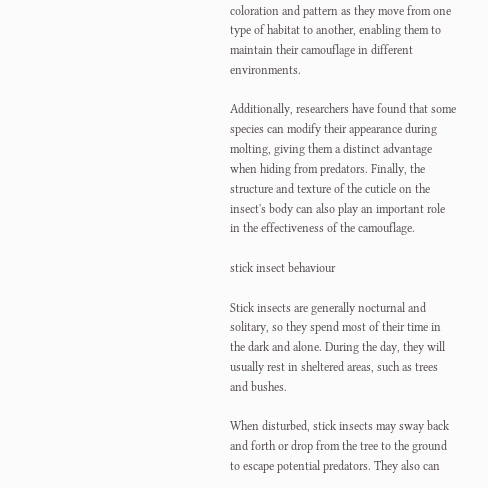coloration and pattern as they move from one type of habitat to another, enabling them to maintain their camouflage in different environments.

Additionally, researchers have found that some species can modify their appearance during molting, giving them a distinct advantage when hiding from predators. Finally, the structure and texture of the cuticle on the insect's body can also play an important role in the effectiveness of the camouflage.

stick insect behaviour

Stick insects are generally nocturnal and solitary, so they spend most of their time in the dark and alone. During the day, they will usually rest in sheltered areas, such as trees and bushes.

When disturbed, stick insects may sway back and forth or drop from the tree to the ground to escape potential predators. They also can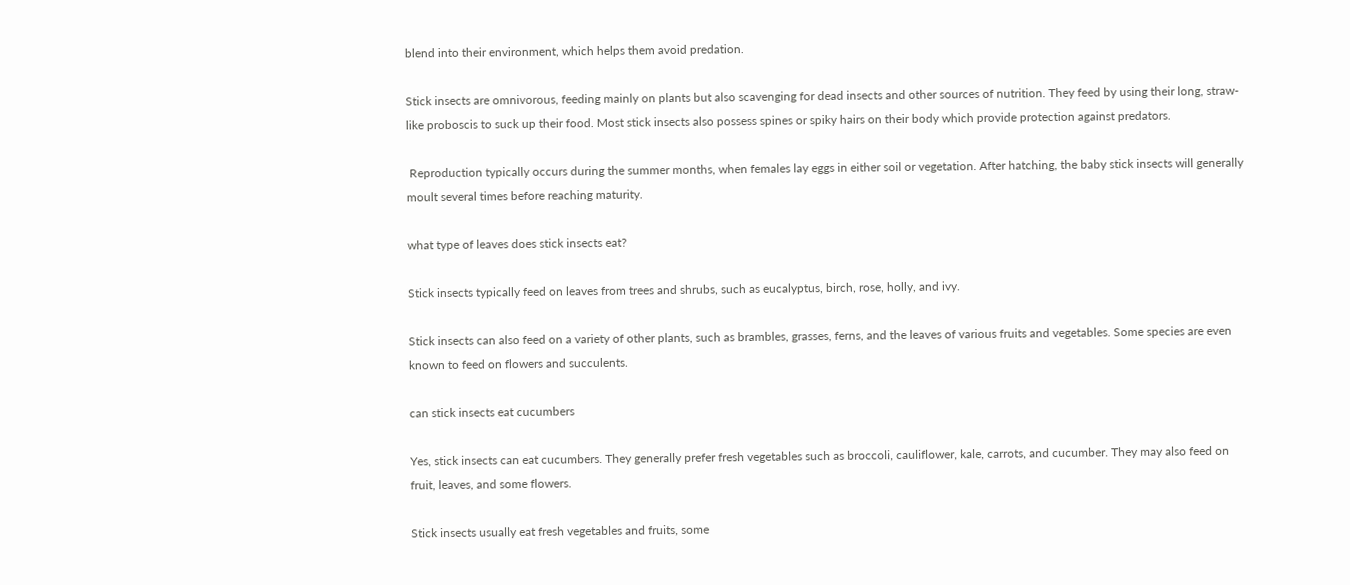blend into their environment, which helps them avoid predation.

Stick insects are omnivorous, feeding mainly on plants but also scavenging for dead insects and other sources of nutrition. They feed by using their long, straw-like proboscis to suck up their food. Most stick insects also possess spines or spiky hairs on their body which provide protection against predators.

 Reproduction typically occurs during the summer months, when females lay eggs in either soil or vegetation. After hatching, the baby stick insects will generally moult several times before reaching maturity.

what type of leaves does stick insects eat?

Stick insects typically feed on leaves from trees and shrubs, such as eucalyptus, birch, rose, holly, and ivy.

Stick insects can also feed on a variety of other plants, such as brambles, grasses, ferns, and the leaves of various fruits and vegetables. Some species are even known to feed on flowers and succulents.

can stick insects eat cucumbers

Yes, stick insects can eat cucumbers. They generally prefer fresh vegetables such as broccoli, cauliflower, kale, carrots, and cucumber. They may also feed on fruit, leaves, and some flowers.

Stick insects usually eat fresh vegetables and fruits, some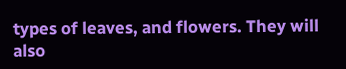types of leaves, and flowers. They will also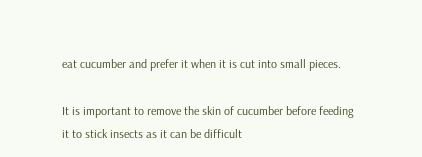eat cucumber and prefer it when it is cut into small pieces.

It is important to remove the skin of cucumber before feeding it to stick insects as it can be difficult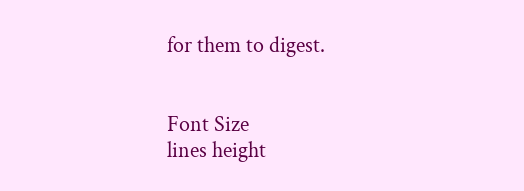for them to digest.


Font Size
lines height